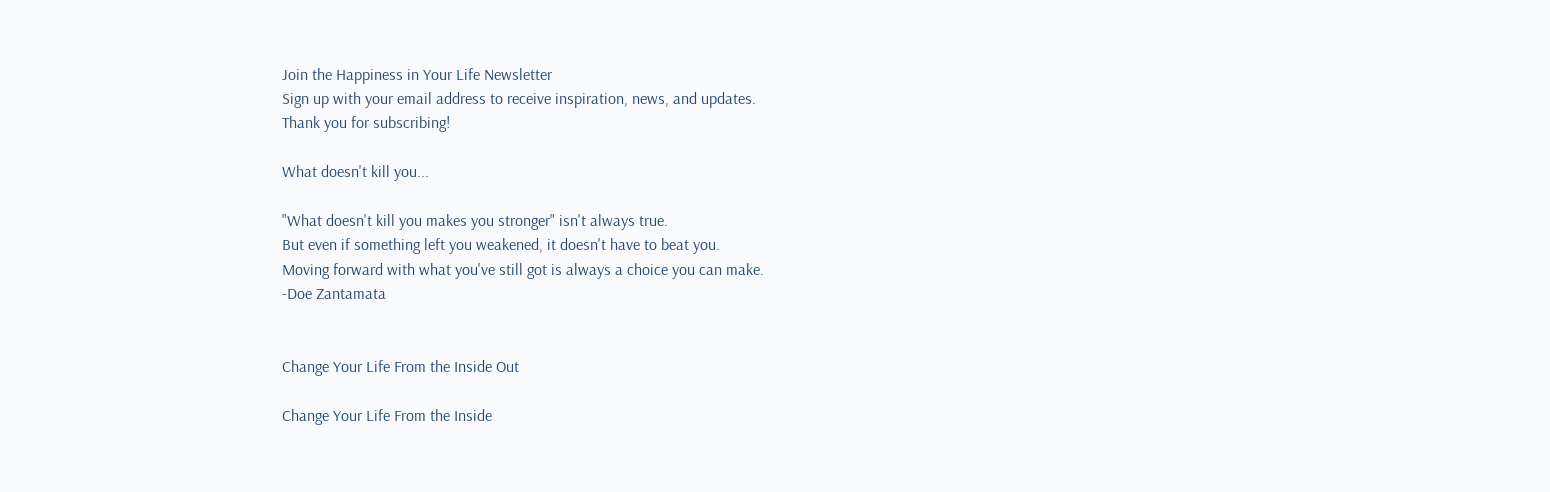Join the Happiness in Your Life Newsletter
Sign up with your email address to receive inspiration, news, and updates.
Thank you for subscribing!

What doesn't kill you...

"What doesn't kill you makes you stronger" isn't always true.
But even if something left you weakened, it doesn't have to beat you.
Moving forward with what you've still got is always a choice you can make.
-Doe Zantamata


Change Your Life From the Inside Out

Change Your Life From the Inside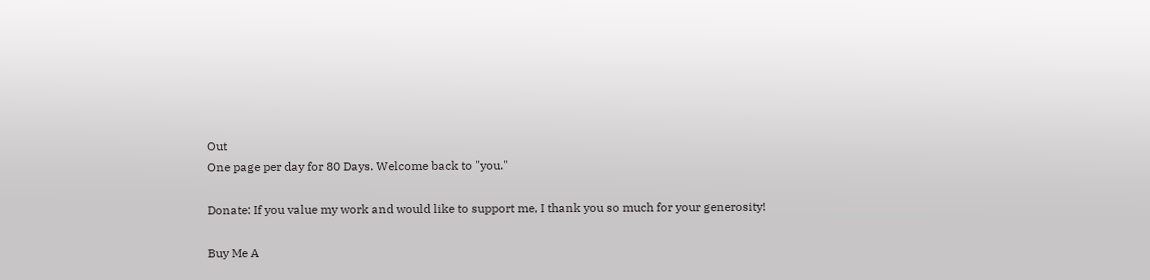Out
One page per day for 80 Days. Welcome back to "you."

Donate: If you value my work and would like to support me, I thank you so much for your generosity!

Buy Me A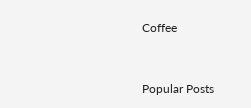Coffee


Popular Posts